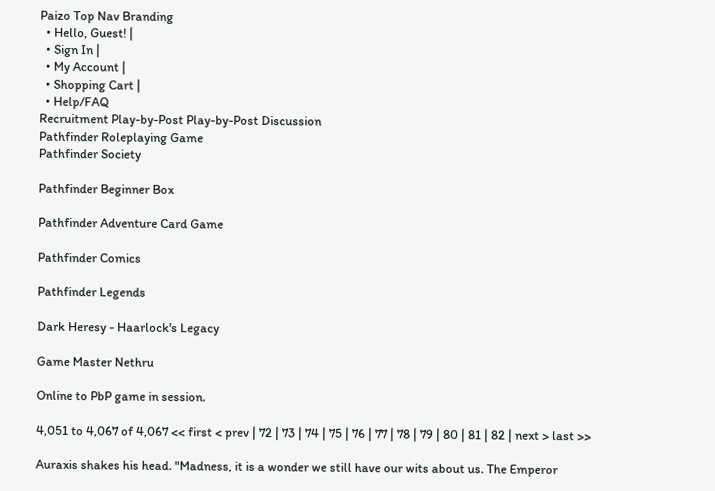Paizo Top Nav Branding
  • Hello, Guest! |
  • Sign In |
  • My Account |
  • Shopping Cart |
  • Help/FAQ
Recruitment Play-by-Post Play-by-Post Discussion
Pathfinder Roleplaying Game
Pathfinder Society

Pathfinder Beginner Box

Pathfinder Adventure Card Game

Pathfinder Comics

Pathfinder Legends

Dark Heresy - Haarlock's Legacy

Game Master Nethru

Online to PbP game in session.

4,051 to 4,067 of 4,067 << first < prev | 72 | 73 | 74 | 75 | 76 | 77 | 78 | 79 | 80 | 81 | 82 | next > last >>

Auraxis shakes his head. "Madness, it is a wonder we still have our wits about us. The Emperor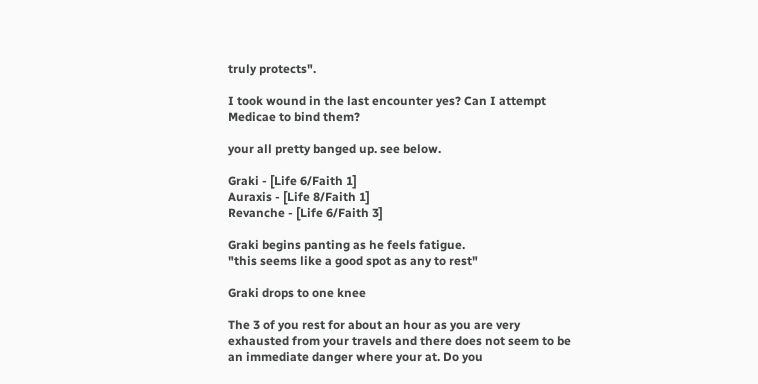truly protects".

I took wound in the last encounter yes? Can I attempt Medicae to bind them?

your all pretty banged up. see below.

Graki - [Life 6/Faith 1]
Auraxis - [Life 8/Faith 1]
Revanche - [Life 6/Faith 3]

Graki begins panting as he feels fatigue.
"this seems like a good spot as any to rest"

Graki drops to one knee

The 3 of you rest for about an hour as you are very exhausted from your travels and there does not seem to be an immediate danger where your at. Do you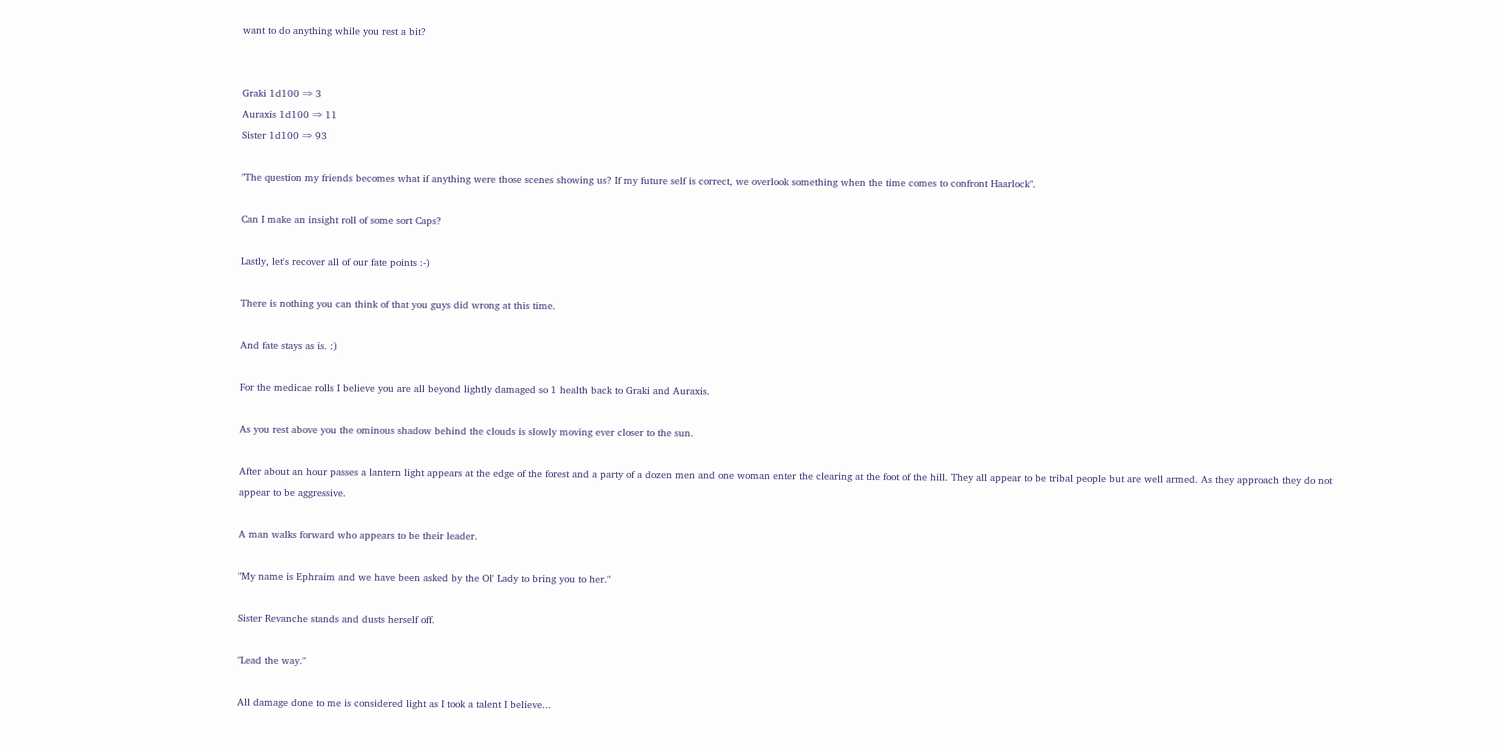want to do anything while you rest a bit?


Graki 1d100 ⇒ 3
Auraxis 1d100 ⇒ 11
Sister 1d100 ⇒ 93

"The question my friends becomes what if anything were those scenes showing us? If my future self is correct, we overlook something when the time comes to confront Haarlock".

Can I make an insight roll of some sort Caps?

Lastly, let's recover all of our fate points :-)

There is nothing you can think of that you guys did wrong at this time.

And fate stays as is. :)

For the medicae rolls I believe you are all beyond lightly damaged so 1 health back to Graki and Auraxis.

As you rest above you the ominous shadow behind the clouds is slowly moving ever closer to the sun.

After about an hour passes a lantern light appears at the edge of the forest and a party of a dozen men and one woman enter the clearing at the foot of the hill. They all appear to be tribal people but are well armed. As they approach they do not appear to be aggressive.

A man walks forward who appears to be their leader.

"My name is Ephraim and we have been asked by the Ol' Lady to bring you to her."

Sister Revanche stands and dusts herself off.

"Lead the way."

All damage done to me is considered light as I took a talent I believe...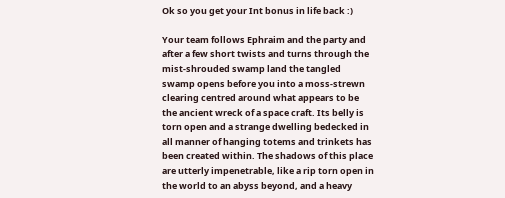Ok so you get your Int bonus in life back :)

Your team follows Ephraim and the party and after a few short twists and turns through the mist-shrouded swamp land the tangled swamp opens before you into a moss-strewn clearing centred around what appears to be the ancient wreck of a space craft. Its belly is torn open and a strange dwelling bedecked in all manner of hanging totems and trinkets has been created within. The shadows of this place are utterly impenetrable, like a rip torn open in the world to an abyss beyond, and a heavy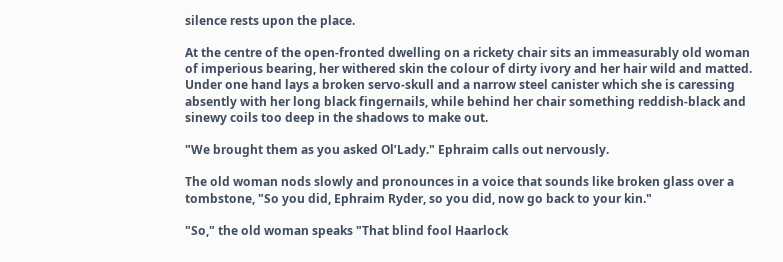silence rests upon the place.

At the centre of the open-fronted dwelling on a rickety chair sits an immeasurably old woman of imperious bearing, her withered skin the colour of dirty ivory and her hair wild and matted. Under one hand lays a broken servo-skull and a narrow steel canister which she is caressing absently with her long black fingernails, while behind her chair something reddish-black and sinewy coils too deep in the shadows to make out.

"We brought them as you asked Ol’Lady." Ephraim calls out nervously.

The old woman nods slowly and pronounces in a voice that sounds like broken glass over a tombstone, "So you did, Ephraim Ryder, so you did, now go back to your kin."

"So," the old woman speaks "That blind fool Haarlock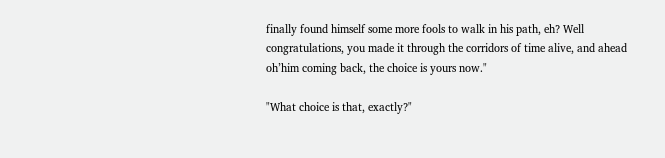finally found himself some more fools to walk in his path, eh? Well congratulations, you made it through the corridors of time alive, and ahead oh’him coming back, the choice is yours now."

"What choice is that, exactly?"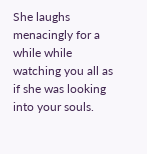She laughs menacingly for a while while watching you all as if she was looking into your souls.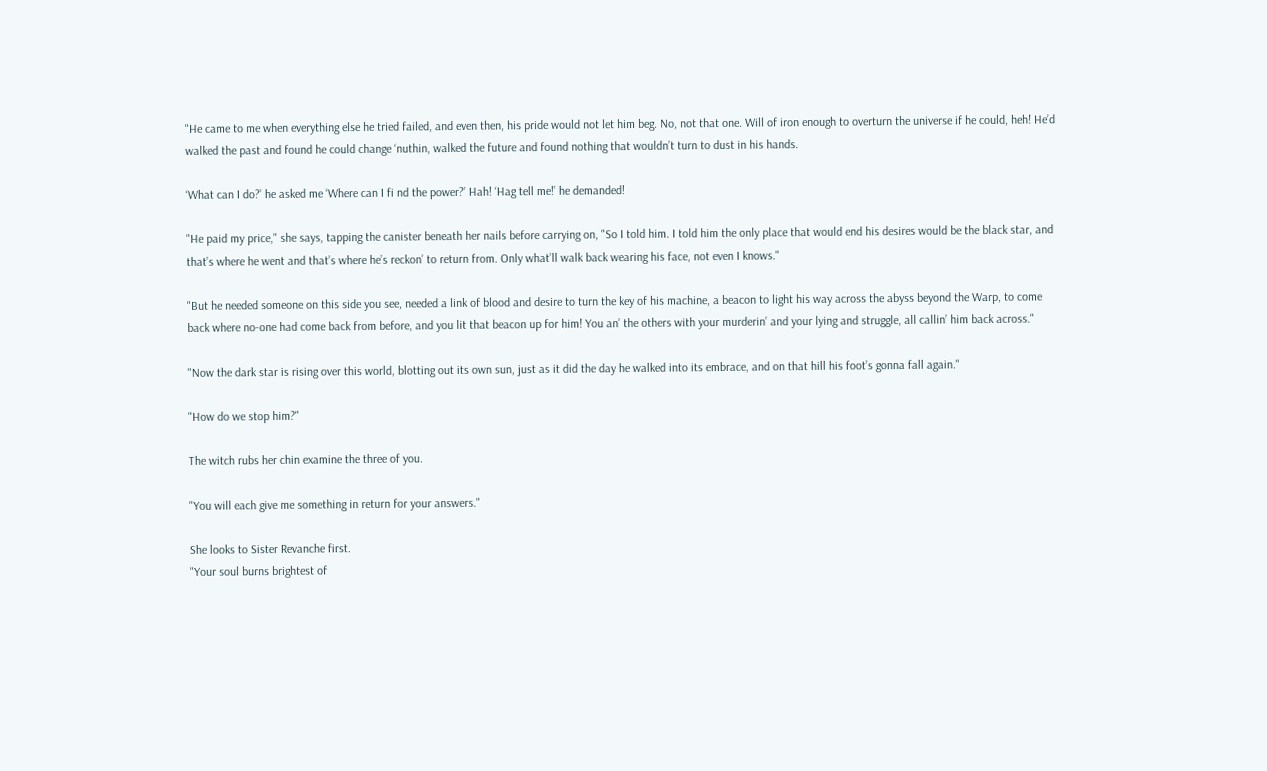"He came to me when everything else he tried failed, and even then, his pride would not let him beg. No, not that one. Will of iron enough to overturn the universe if he could, heh! He’d walked the past and found he could change ‘nuthin, walked the future and found nothing that wouldn’t turn to dust in his hands.

‘What can I do?’ he asked me ‘Where can I fi nd the power?’ Hah! ‘Hag tell me!’ he demanded!

"He paid my price," she says, tapping the canister beneath her nails before carrying on, "So I told him. I told him the only place that would end his desires would be the black star, and that’s where he went and that’s where he’s reckon’ to return from. Only what’ll walk back wearing his face, not even I knows."

"But he needed someone on this side you see, needed a link of blood and desire to turn the key of his machine, a beacon to light his way across the abyss beyond the Warp, to come back where no-one had come back from before, and you lit that beacon up for him! You an’ the others with your murderin’ and your lying and struggle, all callin’ him back across."

"Now the dark star is rising over this world, blotting out its own sun, just as it did the day he walked into its embrace, and on that hill his foot’s gonna fall again."

"How do we stop him?"

The witch rubs her chin examine the three of you.

"You will each give me something in return for your answers."

She looks to Sister Revanche first.
"Your soul burns brightest of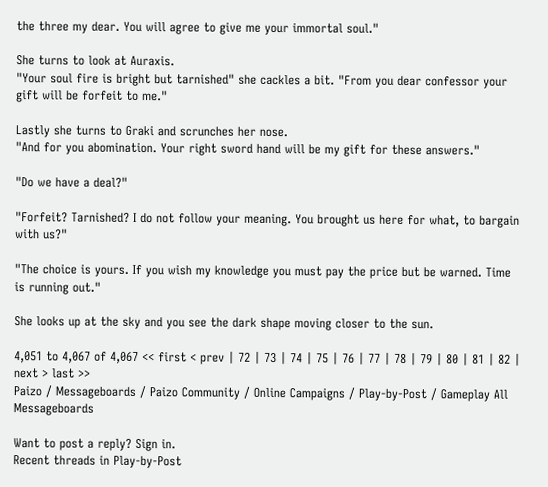the three my dear. You will agree to give me your immortal soul."

She turns to look at Auraxis.
"Your soul fire is bright but tarnished" she cackles a bit. "From you dear confessor your gift will be forfeit to me."

Lastly she turns to Graki and scrunches her nose.
"And for you abomination. Your right sword hand will be my gift for these answers."

"Do we have a deal?"

"Forfeit? Tarnished? I do not follow your meaning. You brought us here for what, to bargain with us?"

"The choice is yours. If you wish my knowledge you must pay the price but be warned. Time is running out."

She looks up at the sky and you see the dark shape moving closer to the sun.

4,051 to 4,067 of 4,067 << first < prev | 72 | 73 | 74 | 75 | 76 | 77 | 78 | 79 | 80 | 81 | 82 | next > last >>
Paizo / Messageboards / Paizo Community / Online Campaigns / Play-by-Post / Gameplay All Messageboards

Want to post a reply? Sign in.
Recent threads in Play-by-Post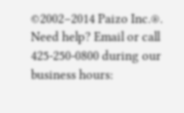©2002–2014 Paizo Inc.®. Need help? Email or call 425-250-0800 during our business hours: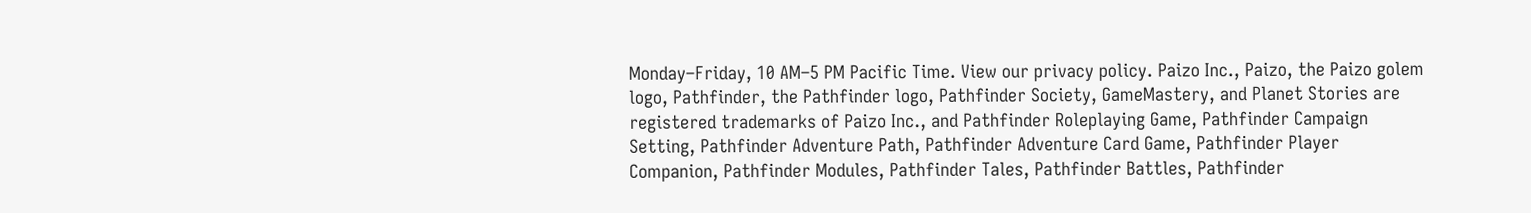Monday–Friday, 10 AM–5 PM Pacific Time. View our privacy policy. Paizo Inc., Paizo, the Paizo golem logo, Pathfinder, the Pathfinder logo, Pathfinder Society, GameMastery, and Planet Stories are registered trademarks of Paizo Inc., and Pathfinder Roleplaying Game, Pathfinder Campaign Setting, Pathfinder Adventure Path, Pathfinder Adventure Card Game, Pathfinder Player Companion, Pathfinder Modules, Pathfinder Tales, Pathfinder Battles, Pathfinder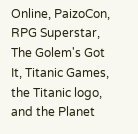Online, PaizoCon, RPG Superstar, The Golem's Got It, Titanic Games, the Titanic logo, and the Planet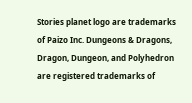Stories planet logo are trademarks of Paizo Inc. Dungeons & Dragons, Dragon, Dungeon, and Polyhedron are registered trademarks of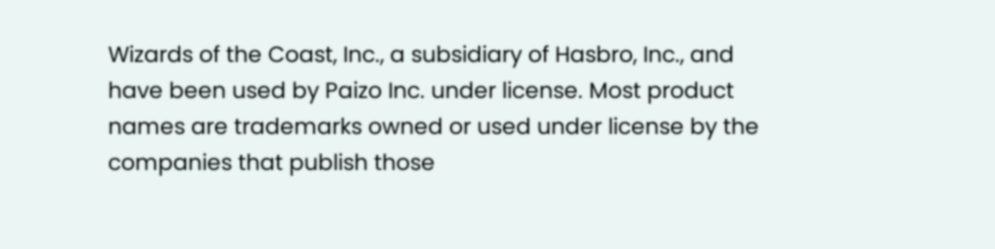Wizards of the Coast, Inc., a subsidiary of Hasbro, Inc., and have been used by Paizo Inc. under license. Most product names are trademarks owned or used under license by the companies that publish those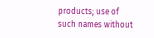products; use of such names without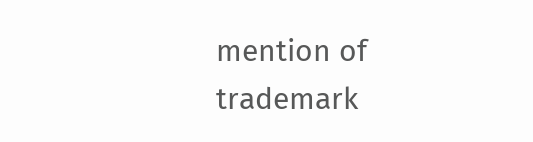mention of trademark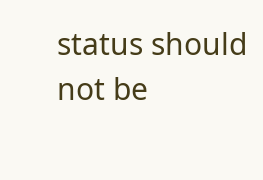status should not be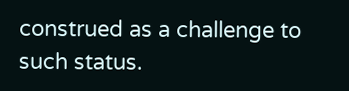construed as a challenge to such status.